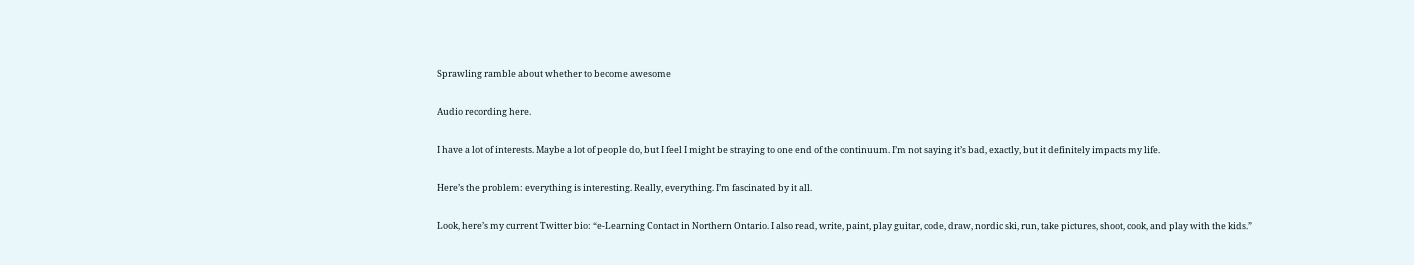Sprawling ramble about whether to become awesome

Audio recording here.

I have a lot of interests. Maybe a lot of people do, but I feel I might be straying to one end of the continuum. I’m not saying it’s bad, exactly, but it definitely impacts my life.

Here’s the problem: everything is interesting. Really, everything. I’m fascinated by it all.

Look, here’s my current Twitter bio: “e-Learning Contact in Northern Ontario. I also read, write, paint, play guitar, code, draw, nordic ski, run, take pictures, shoot, cook, and play with the kids.”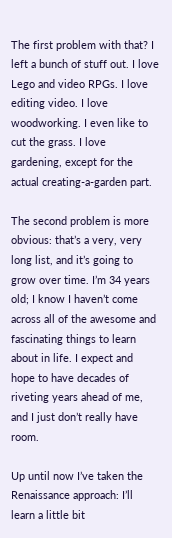The first problem with that? I left a bunch of stuff out. I love Lego and video RPGs. I love editing video. I love woodworking. I even like to cut the grass. I love gardening, except for the actual creating-a-garden part.

The second problem is more obvious: that’s a very, very long list, and it’s going to grow over time. I’m 34 years old; I know I haven’t come across all of the awesome and fascinating things to learn about in life. I expect and hope to have decades of riveting years ahead of me, and I just don’t really have room.

Up until now I’ve taken the Renaissance approach: I’ll learn a little bit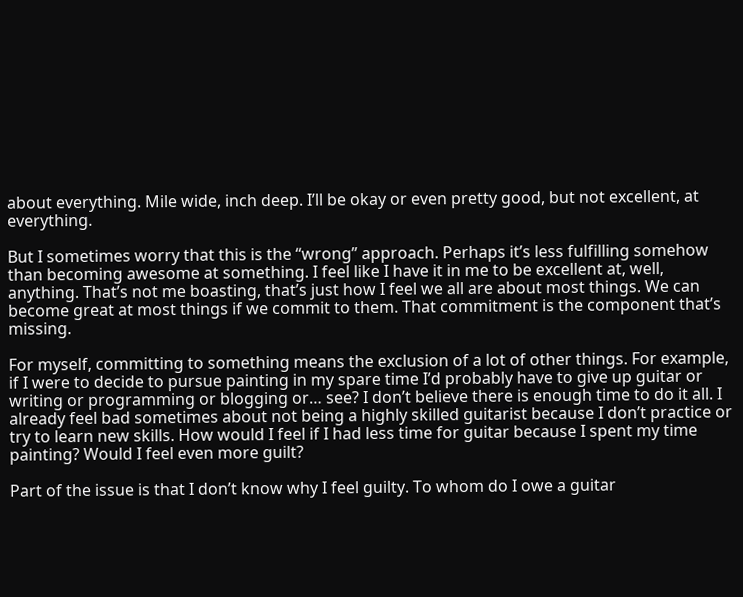about everything. Mile wide, inch deep. I’ll be okay or even pretty good, but not excellent, at everything.

But I sometimes worry that this is the “wrong” approach. Perhaps it’s less fulfilling somehow than becoming awesome at something. I feel like I have it in me to be excellent at, well, anything. That’s not me boasting, that’s just how I feel we all are about most things. We can become great at most things if we commit to them. That commitment is the component that’s missing.

For myself, committing to something means the exclusion of a lot of other things. For example, if I were to decide to pursue painting in my spare time I’d probably have to give up guitar or writing or programming or blogging or… see? I don’t believe there is enough time to do it all. I already feel bad sometimes about not being a highly skilled guitarist because I don’t practice or try to learn new skills. How would I feel if I had less time for guitar because I spent my time painting? Would I feel even more guilt?

Part of the issue is that I don’t know why I feel guilty. To whom do I owe a guitar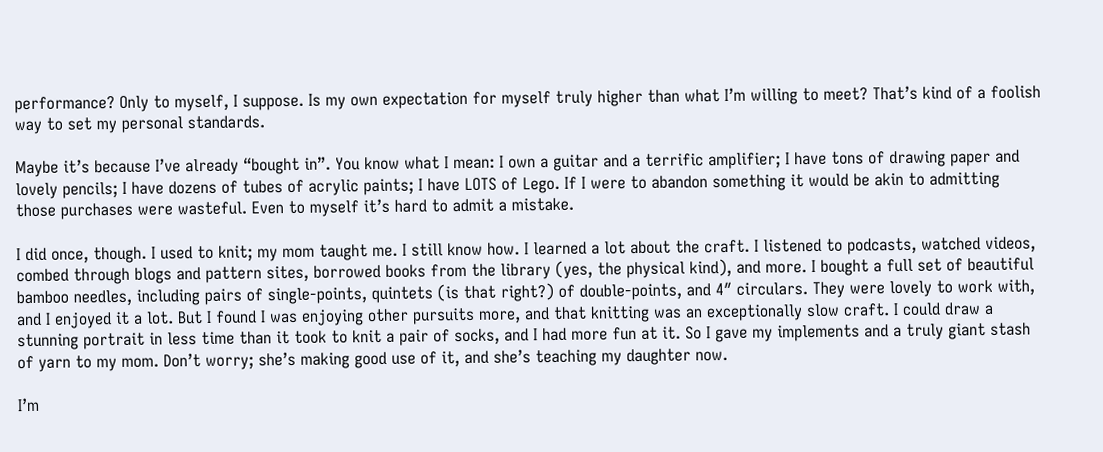performance? Only to myself, I suppose. Is my own expectation for myself truly higher than what I’m willing to meet? That’s kind of a foolish way to set my personal standards.

Maybe it’s because I’ve already “bought in”. You know what I mean: I own a guitar and a terrific amplifier; I have tons of drawing paper and lovely pencils; I have dozens of tubes of acrylic paints; I have LOTS of Lego. If I were to abandon something it would be akin to admitting those purchases were wasteful. Even to myself it’s hard to admit a mistake.

I did once, though. I used to knit; my mom taught me. I still know how. I learned a lot about the craft. I listened to podcasts, watched videos, combed through blogs and pattern sites, borrowed books from the library (yes, the physical kind), and more. I bought a full set of beautiful bamboo needles, including pairs of single-points, quintets (is that right?) of double-points, and 4″ circulars. They were lovely to work with, and I enjoyed it a lot. But I found I was enjoying other pursuits more, and that knitting was an exceptionally slow craft. I could draw a stunning portrait in less time than it took to knit a pair of socks, and I had more fun at it. So I gave my implements and a truly giant stash of yarn to my mom. Don’t worry; she’s making good use of it, and she’s teaching my daughter now.

I’m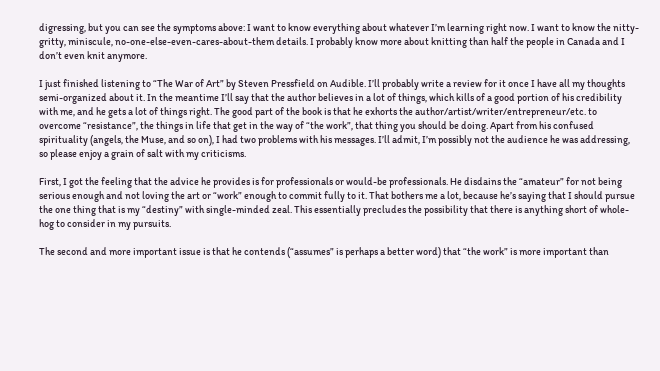digressing, but you can see the symptoms above: I want to know everything about whatever I’m learning right now. I want to know the nitty-gritty, miniscule, no-one-else-even-cares-about-them details. I probably know more about knitting than half the people in Canada and I don’t even knit anymore.

I just finished listening to “The War of Art” by Steven Pressfield on Audible. I’ll probably write a review for it once I have all my thoughts semi-organized about it. In the meantime I’ll say that the author believes in a lot of things, which kills of a good portion of his credibility with me, and he gets a lot of things right. The good part of the book is that he exhorts the author/artist/writer/entrepreneur/etc. to overcome “resistance”, the things in life that get in the way of “the work”, that thing you should be doing. Apart from his confused spirituality (angels, the Muse, and so on), I had two problems with his messages. I’ll admit, I’m possibly not the audience he was addressing, so please enjoy a grain of salt with my criticisms.

First, I got the feeling that the advice he provides is for professionals or would-be professionals. He disdains the “amateur” for not being serious enough and not loving the art or “work” enough to commit fully to it. That bothers me a lot, because he’s saying that I should pursue the one thing that is my “destiny” with single-minded zeal. This essentially precludes the possibility that there is anything short of whole-hog to consider in my pursuits.

The second and more important issue is that he contends (“assumes” is perhaps a better word) that “the work” is more important than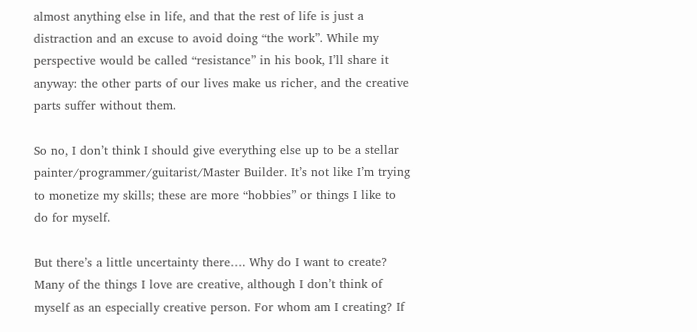almost anything else in life, and that the rest of life is just a distraction and an excuse to avoid doing “the work”. While my perspective would be called “resistance” in his book, I’ll share it anyway: the other parts of our lives make us richer, and the creative parts suffer without them.

So no, I don’t think I should give everything else up to be a stellar painter/programmer/guitarist/Master Builder. It’s not like I’m trying to monetize my skills; these are more “hobbies” or things I like to do for myself.

But there’s a little uncertainty there…. Why do I want to create? Many of the things I love are creative, although I don’t think of myself as an especially creative person. For whom am I creating? If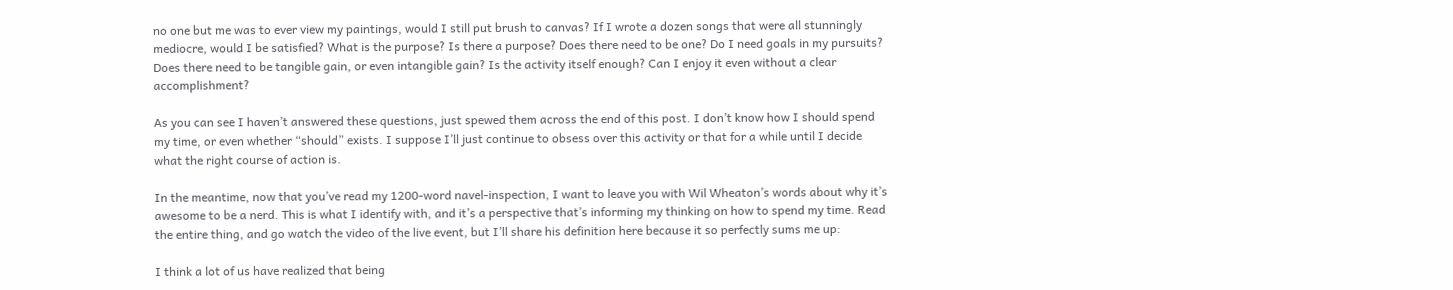no one but me was to ever view my paintings, would I still put brush to canvas? If I wrote a dozen songs that were all stunningly mediocre, would I be satisfied? What is the purpose? Is there a purpose? Does there need to be one? Do I need goals in my pursuits? Does there need to be tangible gain, or even intangible gain? Is the activity itself enough? Can I enjoy it even without a clear accomplishment?

As you can see I haven’t answered these questions, just spewed them across the end of this post. I don’t know how I should spend my time, or even whether “should” exists. I suppose I’ll just continue to obsess over this activity or that for a while until I decide what the right course of action is.

In the meantime, now that you’ve read my 1200-word navel-inspection, I want to leave you with Wil Wheaton’s words about why it’s awesome to be a nerd. This is what I identify with, and it’s a perspective that’s informing my thinking on how to spend my time. Read the entire thing, and go watch the video of the live event, but I’ll share his definition here because it so perfectly sums me up:

I think a lot of us have realized that being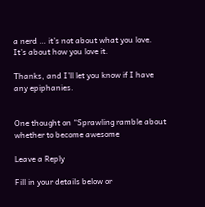a nerd … it’s not about what you love. It’s about how you love it.

Thanks, and I’ll let you know if I have any epiphanies.


One thought on “Sprawling ramble about whether to become awesome

Leave a Reply

Fill in your details below or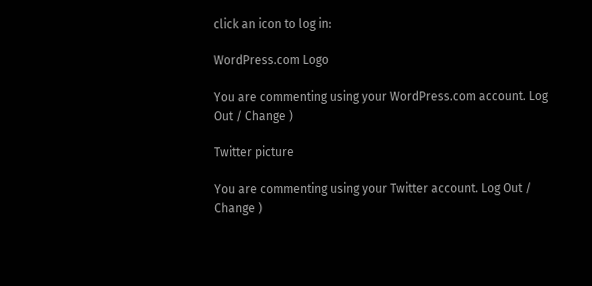click an icon to log in:

WordPress.com Logo

You are commenting using your WordPress.com account. Log Out / Change )

Twitter picture

You are commenting using your Twitter account. Log Out / Change )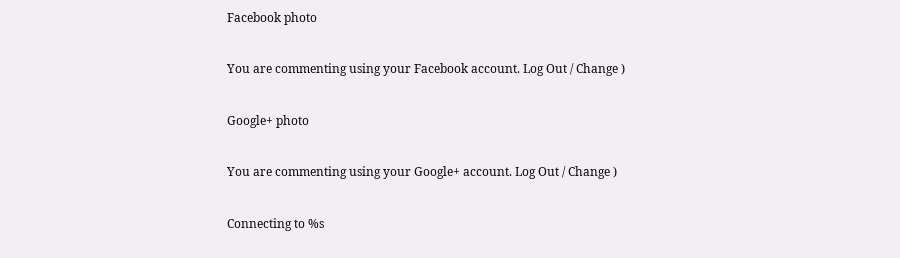Facebook photo

You are commenting using your Facebook account. Log Out / Change )

Google+ photo

You are commenting using your Google+ account. Log Out / Change )

Connecting to %s